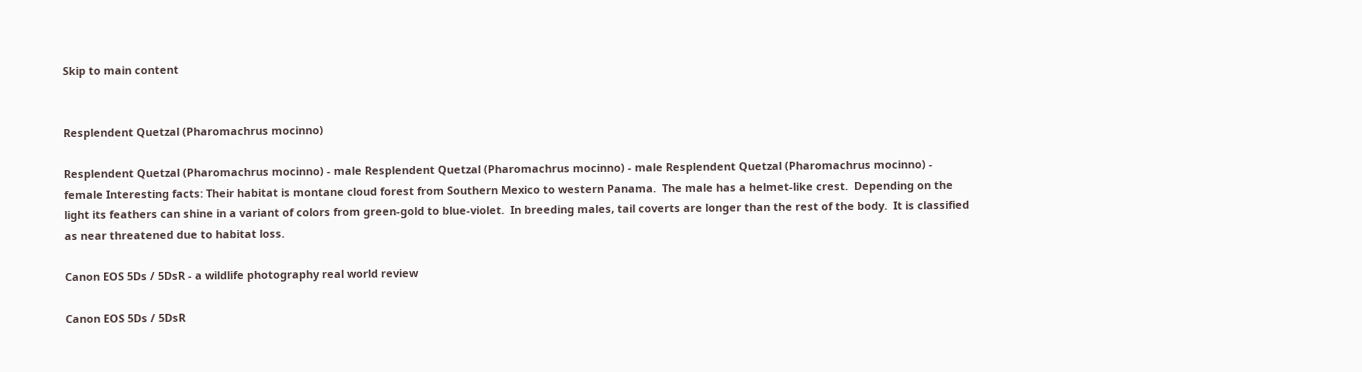Skip to main content


Resplendent Quetzal (Pharomachrus mocinno)

Resplendent Quetzal (Pharomachrus mocinno) - male Resplendent Quetzal (Pharomachrus mocinno) - male Resplendent Quetzal (Pharomachrus mocinno) - female Interesting facts: Their habitat is montane cloud forest from Southern Mexico to western Panama.  The male has a helmet-like crest.  Depending on the light its feathers can shine in a variant of colors from green-gold to blue-violet.  In breeding males, tail coverts are longer than the rest of the body.  It is classified as near threatened due to habitat loss.

Canon EOS 5Ds / 5DsR - a wildlife photography real world review

Canon EOS 5Ds / 5DsR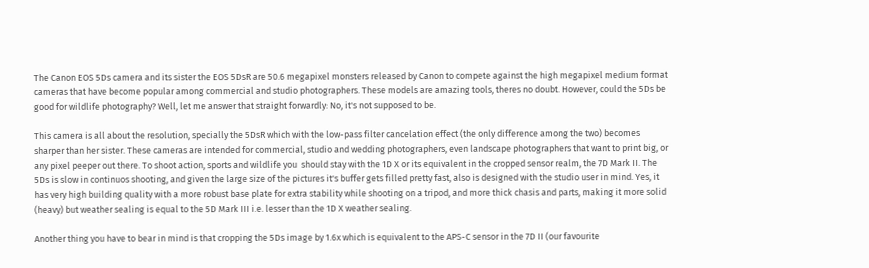The Canon EOS 5Ds camera and its sister the EOS 5DsR are 50.6 megapixel monsters released by Canon to compete against the high megapixel medium format cameras that have become popular among commercial and studio photographers. These models are amazing tools, theres no doubt. However, could the 5Ds be good for wildlife photography? Well, let me answer that straight forwardly: No, it's not supposed to be.

This camera is all about the resolution, specially the 5DsR which with the low-pass filter cancelation effect (the only difference among the two) becomes sharper than her sister. These cameras are intended for commercial, studio and wedding photographers, even landscape photographers that want to print big, or any pixel peeper out there. To shoot action, sports and wildlife you  should stay with the 1D X or its equivalent in the cropped sensor realm, the 7D Mark II. The 5Ds is slow in continuos shooting, and given the large size of the pictures it's buffer gets filled pretty fast, also is designed with the studio user in mind. Yes, it has very high building quality with a more robust base plate for extra stability while shooting on a tripod, and more thick chasis and parts, making it more solid (heavy) but weather sealing is equal to the 5D Mark III i.e. lesser than the 1D X weather sealing.

Another thing you have to bear in mind is that cropping the 5Ds image by 1.6x which is equivalent to the APS-C sensor in the 7D II (our favourite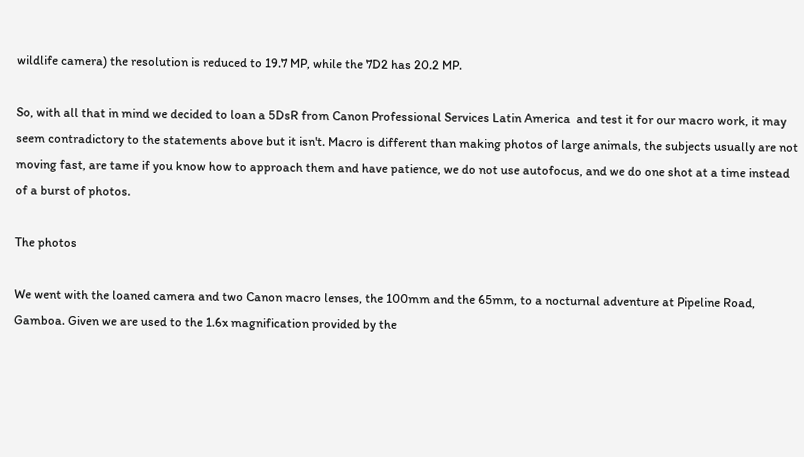wildlife camera) the resolution is reduced to 19.7 MP, while the 7D2 has 20.2 MP.

So, with all that in mind we decided to loan a 5DsR from Canon Professional Services Latin America  and test it for our macro work, it may seem contradictory to the statements above but it isn't. Macro is different than making photos of large animals, the subjects usually are not moving fast, are tame if you know how to approach them and have patience, we do not use autofocus, and we do one shot at a time instead of a burst of photos.

The photos

We went with the loaned camera and two Canon macro lenses, the 100mm and the 65mm, to a nocturnal adventure at Pipeline Road, Gamboa. Given we are used to the 1.6x magnification provided by the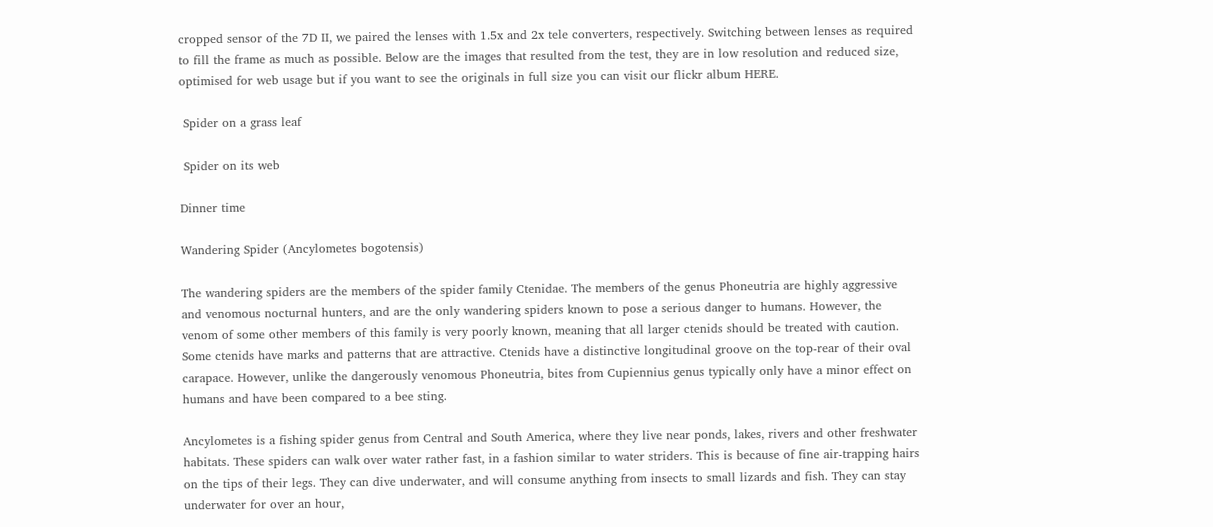cropped sensor of the 7D II, we paired the lenses with 1.5x and 2x tele converters, respectively. Switching between lenses as required to fill the frame as much as possible. Below are the images that resulted from the test, they are in low resolution and reduced size, optimised for web usage but if you want to see the originals in full size you can visit our flickr album HERE.

 Spider on a grass leaf

 Spider on its web

Dinner time

Wandering Spider (Ancylometes bogotensis)

The wandering spiders are the members of the spider family Ctenidae. The members of the genus Phoneutria are highly aggressive and venomous nocturnal hunters, and are the only wandering spiders known to pose a serious danger to humans. However, the venom of some other members of this family is very poorly known, meaning that all larger ctenids should be treated with caution. Some ctenids have marks and patterns that are attractive. Ctenids have a distinctive longitudinal groove on the top-rear of their oval carapace. However, unlike the dangerously venomous Phoneutria, bites from Cupiennius genus typically only have a minor effect on humans and have been compared to a bee sting.

Ancylometes is a fishing spider genus from Central and South America, where they live near ponds, lakes, rivers and other freshwater habitats. These spiders can walk over water rather fast, in a fashion similar to water striders. This is because of fine air-trapping hairs on the tips of their legs. They can dive underwater, and will consume anything from insects to small lizards and fish. They can stay underwater for over an hour,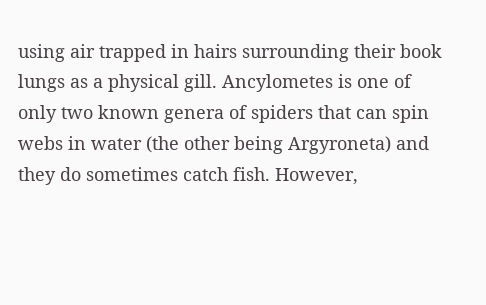using air trapped in hairs surrounding their book lungs as a physical gill. Ancylometes is one of only two known genera of spiders that can spin webs in water (the other being Argyroneta) and they do sometimes catch fish. However,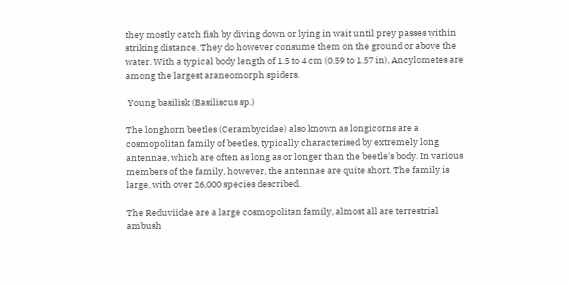they mostly catch fish by diving down or lying in wait until prey passes within striking distance. They do however consume them on the ground or above the water. With a typical body length of 1.5 to 4 cm (0.59 to 1.57 in), Ancylometes are among the largest araneomorph spiders.

 Young basilisk (Basiliscus sp.)

The longhorn beetles (Cerambycidae) also known as longicorns are a cosmopolitan family of beetles, typically characterised by extremely long antennae, which are often as long as or longer than the beetle's body. In various members of the family, however, the antennae are quite short. The family is large, with over 26,000 species described.

The Reduviidae are a large cosmopolitan family, almost all are terrestrial ambush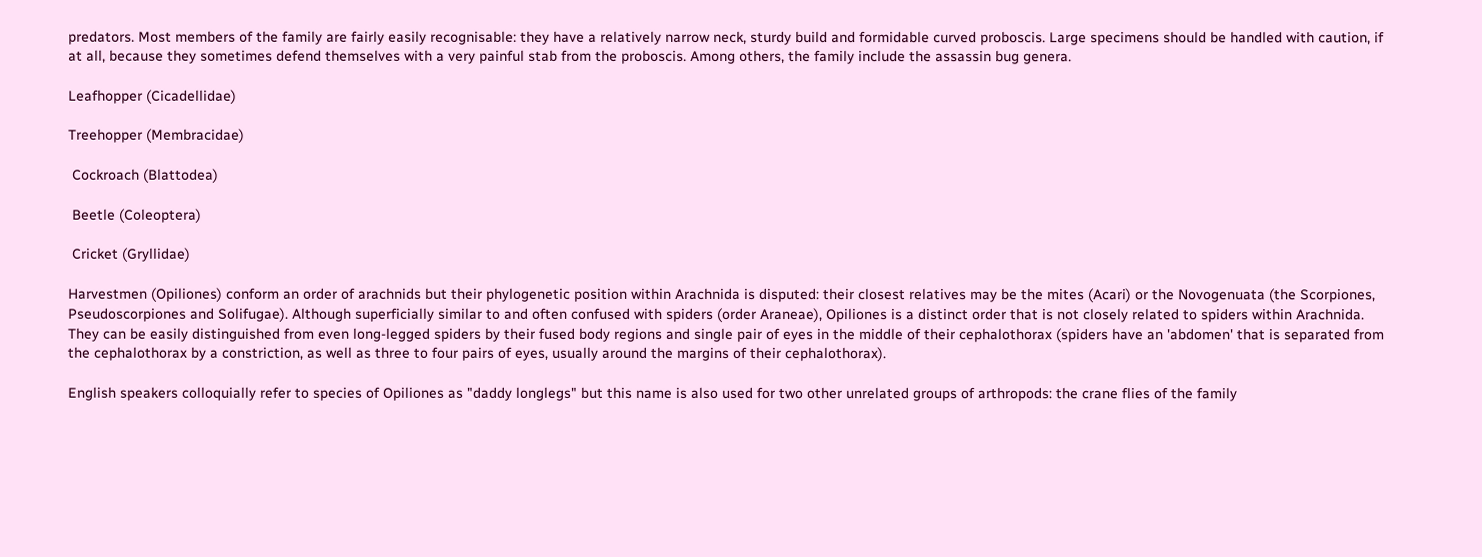predators. Most members of the family are fairly easily recognisable: they have a relatively narrow neck, sturdy build and formidable curved proboscis. Large specimens should be handled with caution, if at all, because they sometimes defend themselves with a very painful stab from the proboscis. Among others, the family include the assassin bug genera.

Leafhopper (Cicadellidae)

Treehopper (Membracidae)

 Cockroach (Blattodea)

 Beetle (Coleoptera)

 Cricket (Gryllidae)

Harvestmen (Opiliones) conform an order of arachnids but their phylogenetic position within Arachnida is disputed: their closest relatives may be the mites (Acari) or the Novogenuata (the Scorpiones, Pseudoscorpiones and Solifugae). Although superficially similar to and often confused with spiders (order Araneae), Opiliones is a distinct order that is not closely related to spiders within Arachnida. They can be easily distinguished from even long-legged spiders by their fused body regions and single pair of eyes in the middle of their cephalothorax (spiders have an 'abdomen' that is separated from the cephalothorax by a constriction, as well as three to four pairs of eyes, usually around the margins of their cephalothorax).

English speakers colloquially refer to species of Opiliones as "daddy longlegs" but this name is also used for two other unrelated groups of arthropods: the crane flies of the family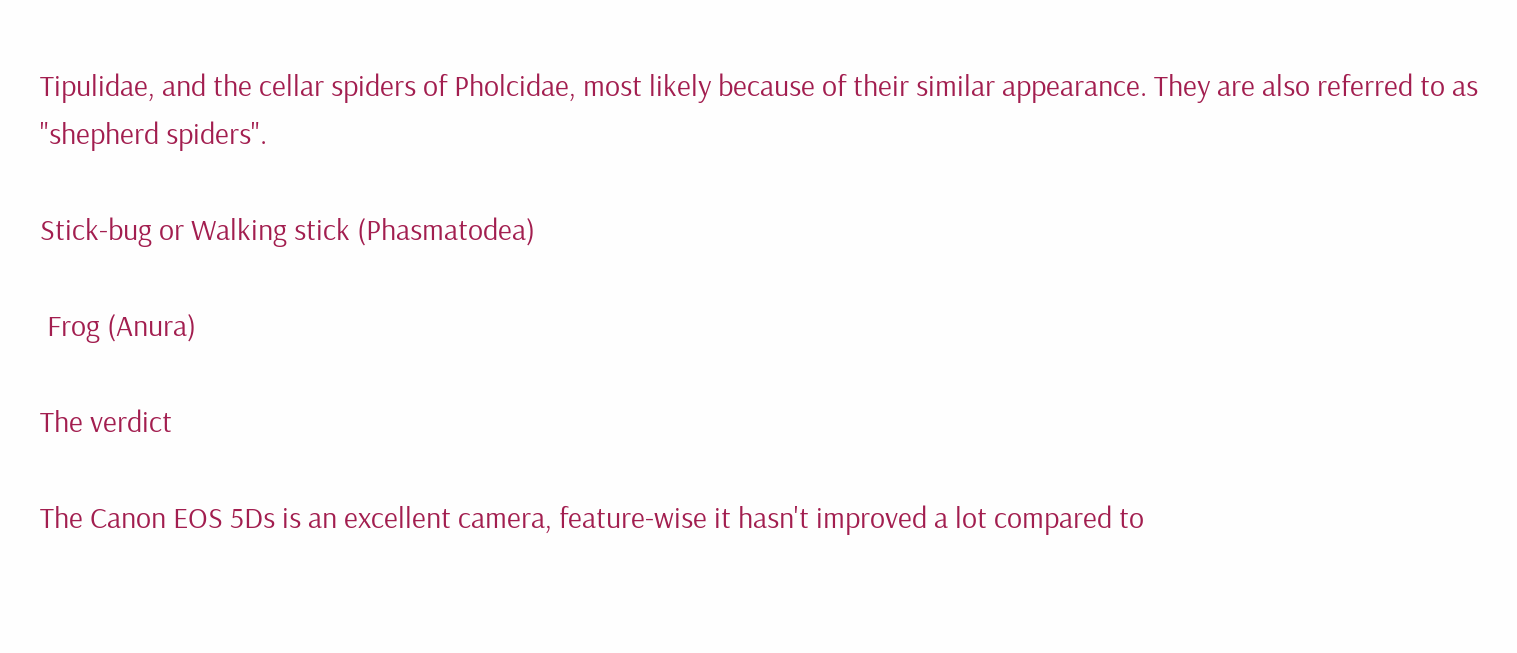Tipulidae, and the cellar spiders of Pholcidae, most likely because of their similar appearance. They are also referred to as "shepherd spiders".

Stick-bug or Walking stick (Phasmatodea)

 Frog (Anura)

The verdict

The Canon EOS 5Ds is an excellent camera, feature-wise it hasn't improved a lot compared to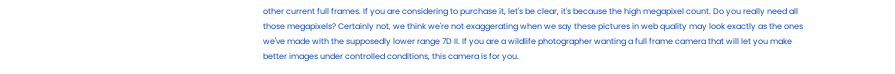other current full frames. If you are considering to purchase it, let's be clear, it's because the high megapixel count. Do you really need all those megapixels? Certainly not, we think we're not exaggerating when we say these pictures in web quality may look exactly as the ones we've made with the supposedly lower range 7D II. If you are a wildlife photographer wanting a full frame camera that will let you make better images under controlled conditions, this camera is for you.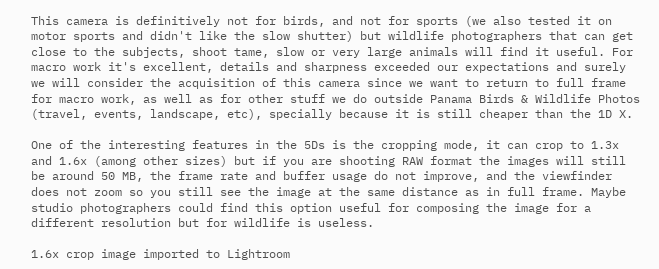This camera is definitively not for birds, and not for sports (we also tested it on motor sports and didn't like the slow shutter) but wildlife photographers that can get close to the subjects, shoot tame, slow or very large animals will find it useful. For macro work it's excellent, details and sharpness exceeded our expectations and surely we will consider the acquisition of this camera since we want to return to full frame for macro work, as well as for other stuff we do outside Panama Birds & Wildlife Photos (travel, events, landscape, etc), specially because it is still cheaper than the 1D X.

One of the interesting features in the 5Ds is the cropping mode, it can crop to 1.3x and 1.6x (among other sizes) but if you are shooting RAW format the images will still be around 50 MB, the frame rate and buffer usage do not improve, and the viewfinder does not zoom so you still see the image at the same distance as in full frame. Maybe studio photographers could find this option useful for composing the image for a different resolution but for wildlife is useless.

1.6x crop image imported to Lightroom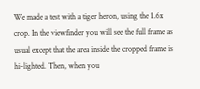We made a test with a tiger heron, using the 1.6x crop. In the viewfinder you will see the full frame as usual except that the area inside the cropped frame is hi-lighted. Then, when you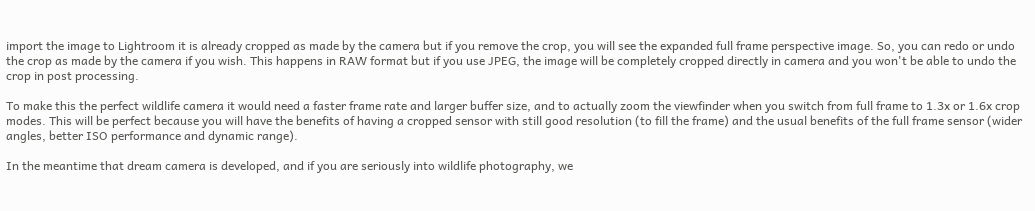import the image to Lightroom it is already cropped as made by the camera but if you remove the crop, you will see the expanded full frame perspective image. So, you can redo or undo the crop as made by the camera if you wish. This happens in RAW format but if you use JPEG, the image will be completely cropped directly in camera and you won't be able to undo the crop in post processing.

To make this the perfect wildlife camera it would need a faster frame rate and larger buffer size, and to actually zoom the viewfinder when you switch from full frame to 1.3x or 1.6x crop modes. This will be perfect because you will have the benefits of having a cropped sensor with still good resolution (to fill the frame) and the usual benefits of the full frame sensor (wider angles, better ISO performance and dynamic range).

In the meantime that dream camera is developed, and if you are seriously into wildlife photography, we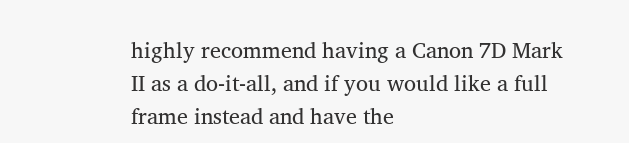highly recommend having a Canon 7D Mark II as a do-it-all, and if you would like a full frame instead and have the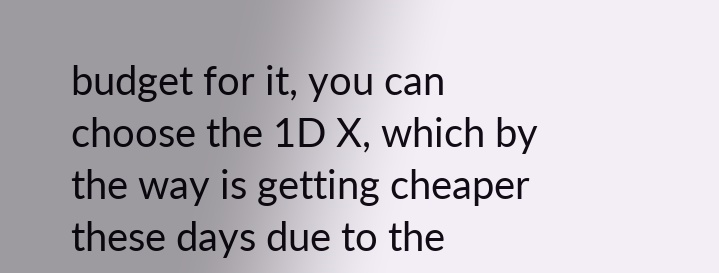budget for it, you can choose the 1D X, which by the way is getting cheaper these days due to the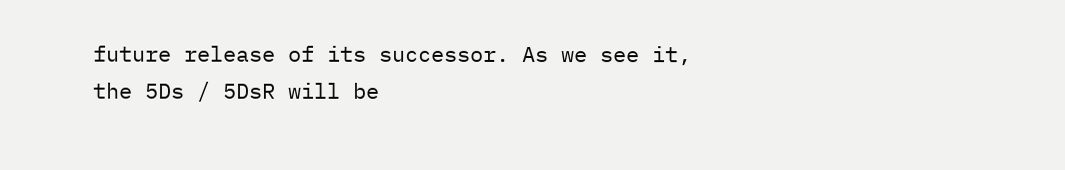future release of its successor. As we see it, the 5Ds / 5DsR will be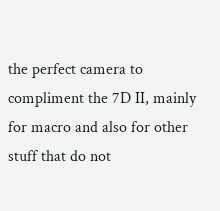the perfect camera to compliment the 7D II, mainly for macro and also for other stuff that do not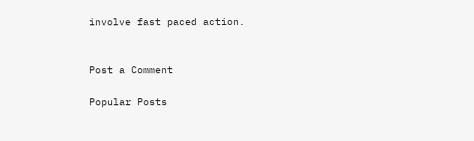involve fast paced action.


Post a Comment

Popular Posts